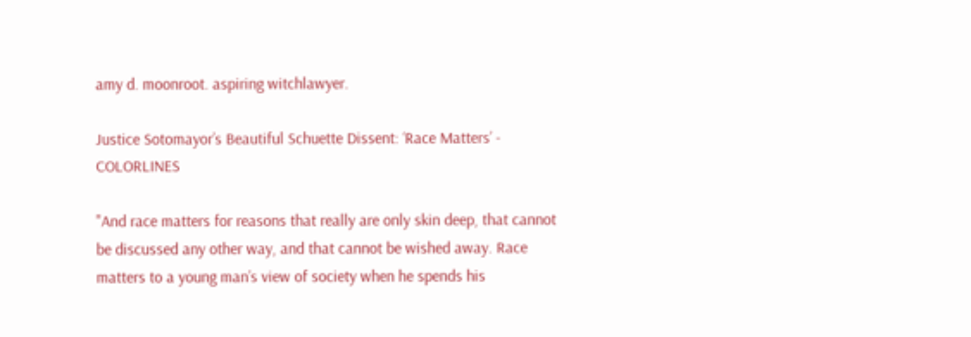amy d. moonroot. aspiring witchlawyer.

Justice Sotomayor’s Beautiful Schuette Dissent: ‘Race Matters’ - COLORLINES

"And race matters for reasons that really are only skin deep, that cannot be discussed any other way, and that cannot be wished away. Race matters to a young man’s view of society when he spends his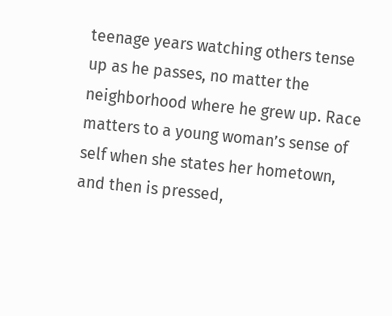teenage years watching others tense up as he passes, no matter the neighborhood where he grew up. Race matters to a young woman’s sense of self when she states her hometown, and then is pressed,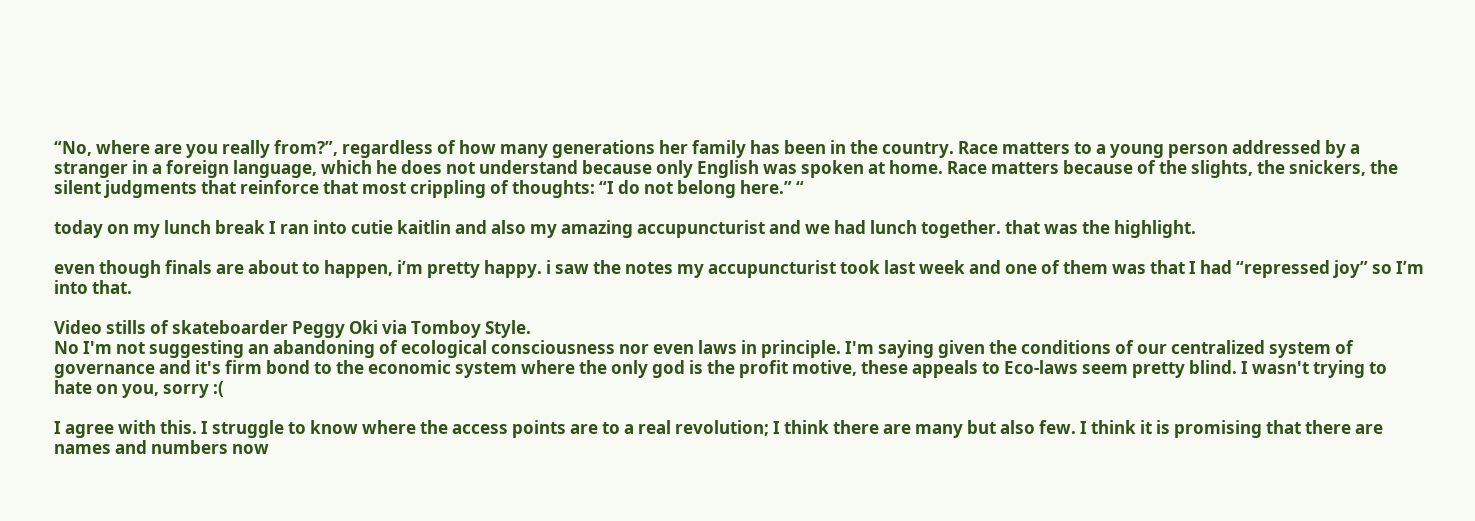“No, where are you really from?”, regardless of how many generations her family has been in the country. Race matters to a young person addressed by a stranger in a foreign language, which he does not understand because only English was spoken at home. Race matters because of the slights, the snickers, the silent judgments that reinforce that most crippling of thoughts: “I do not belong here.” “

today on my lunch break I ran into cutie kaitlin and also my amazing accupuncturist and we had lunch together. that was the highlight.

even though finals are about to happen, i’m pretty happy. i saw the notes my accupuncturist took last week and one of them was that I had “repressed joy” so I’m into that.

Video stills of skateboarder Peggy Oki via Tomboy Style.
No I'm not suggesting an abandoning of ecological consciousness nor even laws in principle. I'm saying given the conditions of our centralized system of governance and it's firm bond to the economic system where the only god is the profit motive, these appeals to Eco-laws seem pretty blind. I wasn't trying to hate on you, sorry :(

I agree with this. I struggle to know where the access points are to a real revolution; I think there are many but also few. I think it is promising that there are names and numbers now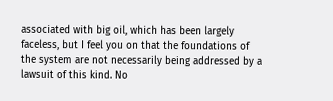associated with big oil, which has been largely faceless, but I feel you on that the foundations of the system are not necessarily being addressed by a lawsuit of this kind. No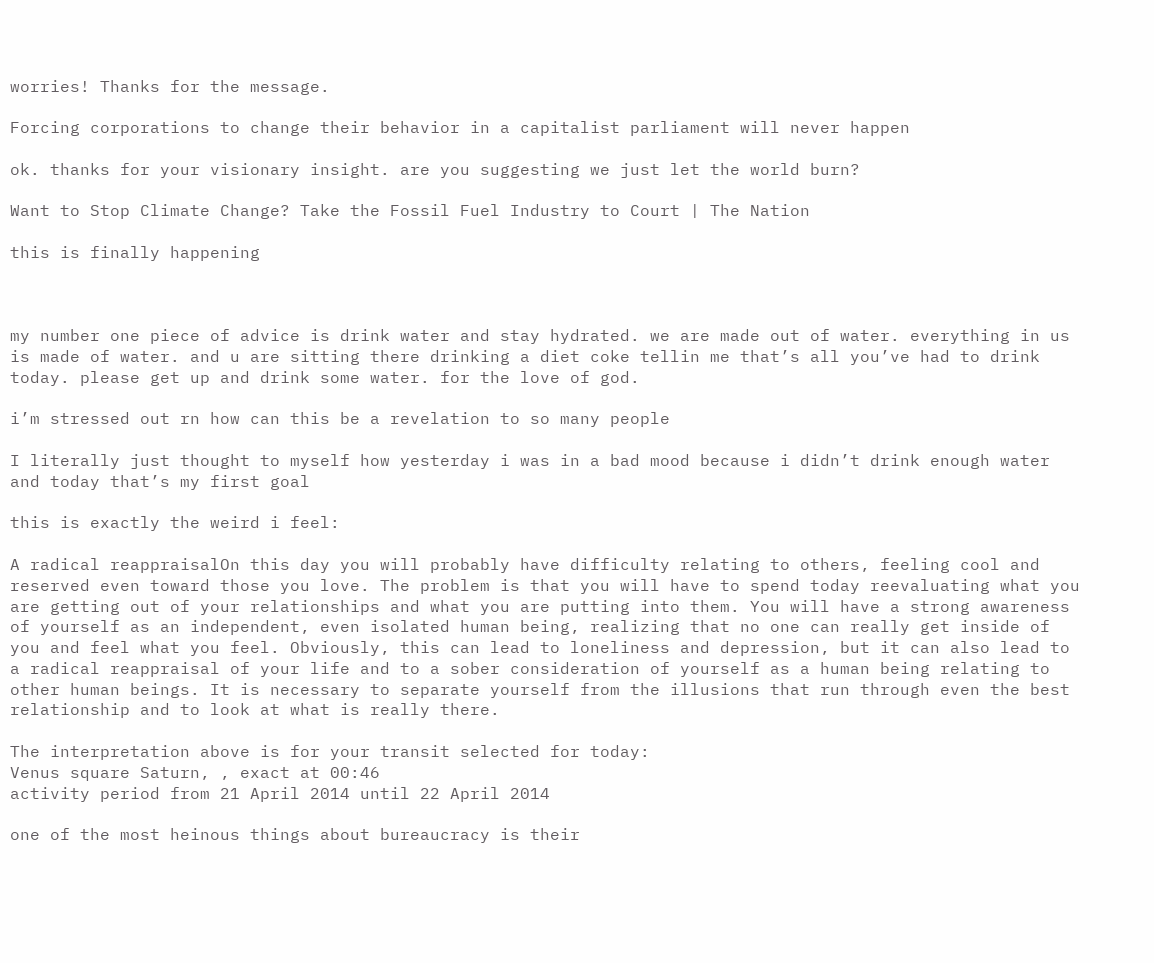worries! Thanks for the message.

Forcing corporations to change their behavior in a capitalist parliament will never happen

ok. thanks for your visionary insight. are you suggesting we just let the world burn?

Want to Stop Climate Change? Take the Fossil Fuel Industry to Court | The Nation

this is finally happening



my number one piece of advice is drink water and stay hydrated. we are made out of water. everything in us is made of water. and u are sitting there drinking a diet coke tellin me that’s all you’ve had to drink today. please get up and drink some water. for the love of god.

i’m stressed out rn how can this be a revelation to so many people

I literally just thought to myself how yesterday i was in a bad mood because i didn’t drink enough water and today that’s my first goal

this is exactly the weird i feel:

A radical reappraisalOn this day you will probably have difficulty relating to others, feeling cool and reserved even toward those you love. The problem is that you will have to spend today reevaluating what you are getting out of your relationships and what you are putting into them. You will have a strong awareness of yourself as an independent, even isolated human being, realizing that no one can really get inside of you and feel what you feel. Obviously, this can lead to loneliness and depression, but it can also lead to a radical reappraisal of your life and to a sober consideration of yourself as a human being relating to other human beings. It is necessary to separate yourself from the illusions that run through even the best relationship and to look at what is really there.

The interpretation above is for your transit selected for today:
Venus square Saturn, , exact at 00:46
activity period from 21 April 2014 until 22 April 2014

one of the most heinous things about bureaucracy is their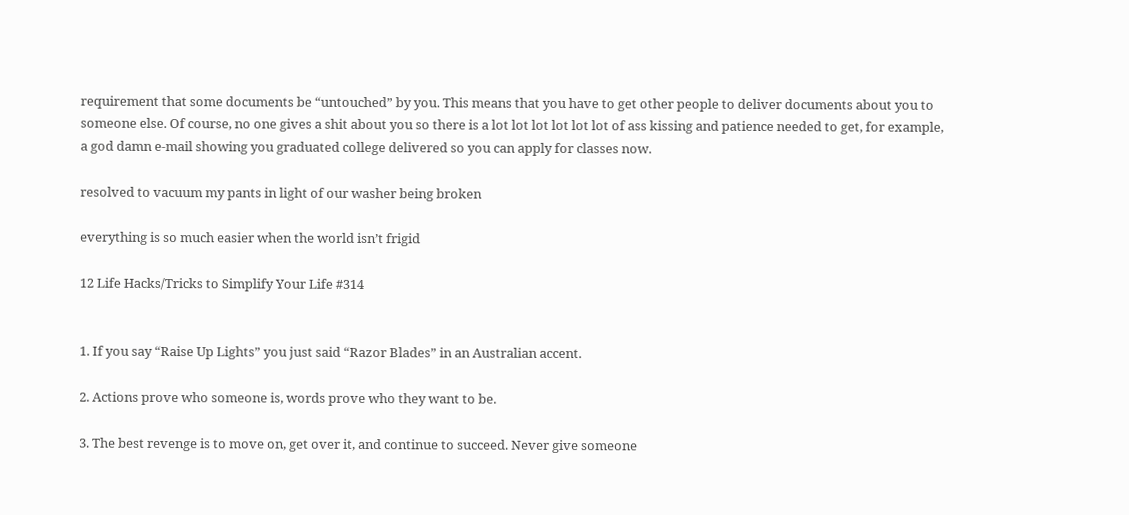requirement that some documents be “untouched” by you. This means that you have to get other people to deliver documents about you to someone else. Of course, no one gives a shit about you so there is a lot lot lot lot lot lot of ass kissing and patience needed to get, for example, a god damn e-mail showing you graduated college delivered so you can apply for classes now.

resolved to vacuum my pants in light of our washer being broken

everything is so much easier when the world isn’t frigid

12 Life Hacks/Tricks to Simplify Your Life #314


1. If you say “Raise Up Lights” you just said “Razor Blades” in an Australian accent.

2. Actions prove who someone is, words prove who they want to be.

3. The best revenge is to move on, get over it, and continue to succeed. Never give someone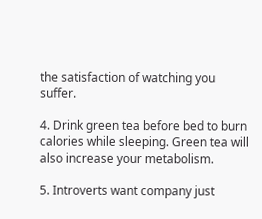the satisfaction of watching you suffer.

4. Drink green tea before bed to burn calories while sleeping. Green tea will also increase your metabolism.

5. Introverts want company just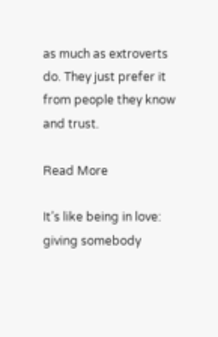as much as extroverts do. They just prefer it from people they know and trust.

Read More

It’s like being in love: giving somebody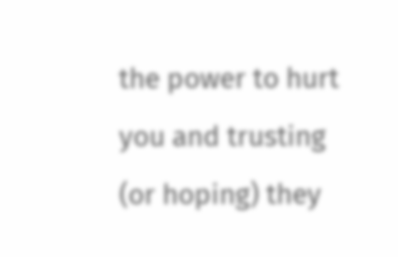the power to hurt you and trusting (or hoping) they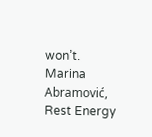won’t.
Marina Abramović, Rest Energy